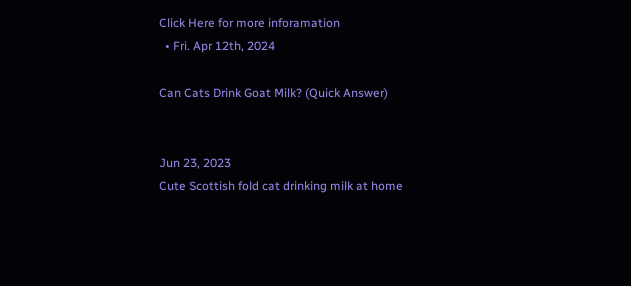Click Here for more inforamation
  • Fri. Apr 12th, 2024

Can Cats Drink Goat Milk? (Quick Answer)


Jun 23, 2023
Cute Scottish fold cat drinking milk at home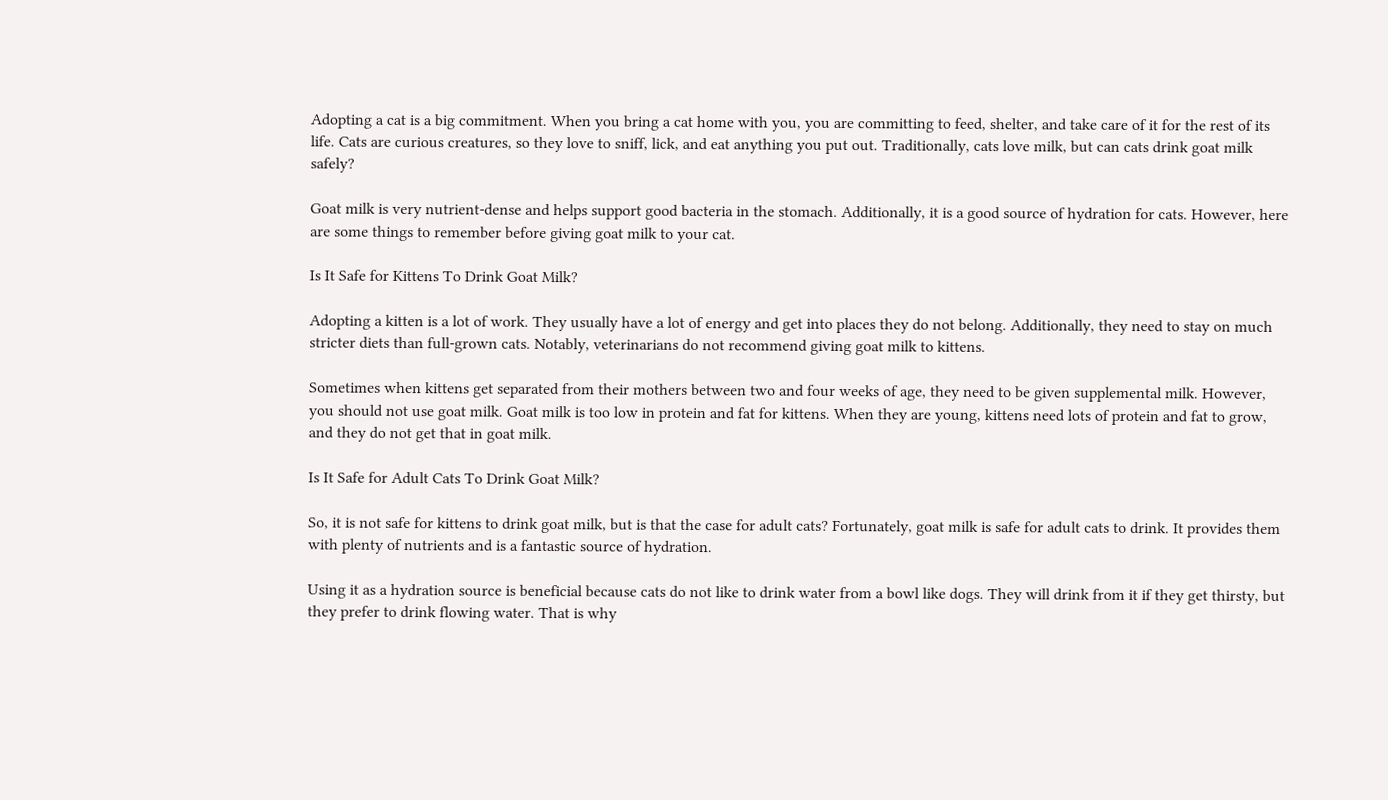Adopting a cat is a big commitment. When you bring a cat home with you, you are committing to feed, shelter, and take care of it for the rest of its life. Cats are curious creatures, so they love to sniff, lick, and eat anything you put out. Traditionally, cats love milk, but can cats drink goat milk safely?

Goat milk is very nutrient-dense and helps support good bacteria in the stomach. Additionally, it is a good source of hydration for cats. However, here are some things to remember before giving goat milk to your cat.

Is It Safe for Kittens To Drink Goat Milk?

Adopting a kitten is a lot of work. They usually have a lot of energy and get into places they do not belong. Additionally, they need to stay on much stricter diets than full-grown cats. Notably, veterinarians do not recommend giving goat milk to kittens.

Sometimes when kittens get separated from their mothers between two and four weeks of age, they need to be given supplemental milk. However, you should not use goat milk. Goat milk is too low in protein and fat for kittens. When they are young, kittens need lots of protein and fat to grow, and they do not get that in goat milk.

Is It Safe for Adult Cats To Drink Goat Milk?

So, it is not safe for kittens to drink goat milk, but is that the case for adult cats? Fortunately, goat milk is safe for adult cats to drink. It provides them with plenty of nutrients and is a fantastic source of hydration.

Using it as a hydration source is beneficial because cats do not like to drink water from a bowl like dogs. They will drink from it if they get thirsty, but they prefer to drink flowing water. That is why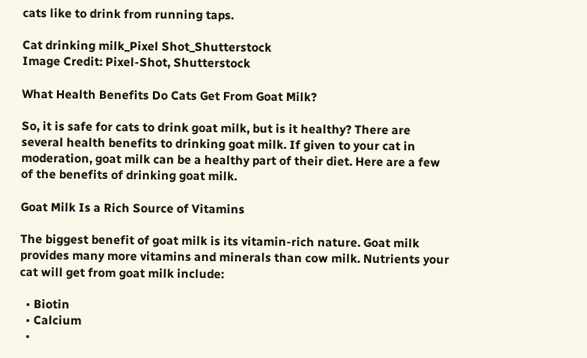cats like to drink from running taps.

Cat drinking milk_Pixel Shot_Shutterstock
Image Credit: Pixel-Shot, Shutterstock

What Health Benefits Do Cats Get From Goat Milk?

So, it is safe for cats to drink goat milk, but is it healthy? There are several health benefits to drinking goat milk. If given to your cat in moderation, goat milk can be a healthy part of their diet. Here are a few of the benefits of drinking goat milk.

Goat Milk Is a Rich Source of Vitamins

The biggest benefit of goat milk is its vitamin-rich nature. Goat milk provides many more vitamins and minerals than cow milk. Nutrients your cat will get from goat milk include:

  • Biotin
  • Calcium
  •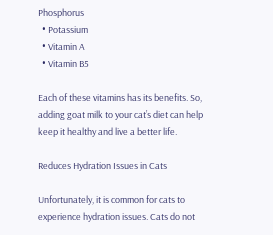Phosphorus
  • Potassium
  • Vitamin A
  • Vitamin B5

Each of these vitamins has its benefits. So, adding goat milk to your cat’s diet can help keep it healthy and live a better life.

Reduces Hydration Issues in Cats

Unfortunately, it is common for cats to experience hydration issues. Cats do not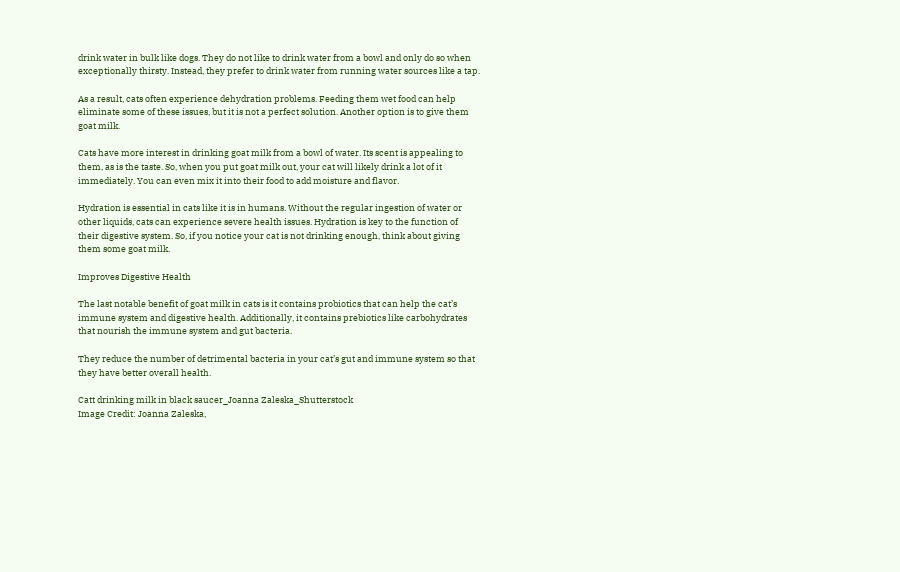drink water in bulk like dogs. They do not like to drink water from a bowl and only do so when exceptionally thirsty. Instead, they prefer to drink water from running water sources like a tap.

As a result, cats often experience dehydration problems. Feeding them wet food can help eliminate some of these issues, but it is not a perfect solution. Another option is to give them goat milk.

Cats have more interest in drinking goat milk from a bowl of water. Its scent is appealing to them, as is the taste. So, when you put goat milk out, your cat will likely drink a lot of it immediately. You can even mix it into their food to add moisture and flavor.

Hydration is essential in cats like it is in humans. Without the regular ingestion of water or other liquids, cats can experience severe health issues. Hydration is key to the function of their digestive system. So, if you notice your cat is not drinking enough, think about giving them some goat milk.

Improves Digestive Health

The last notable benefit of goat milk in cats is it contains probiotics that can help the cat’s immune system and digestive health. Additionally, it contains prebiotics like carbohydrates that nourish the immune system and gut bacteria.

They reduce the number of detrimental bacteria in your cat’s gut and immune system so that they have better overall health.

Catt drinking milk in black saucer_Joanna Zaleska_Shutterstock
Image Credit: Joanna Zaleska,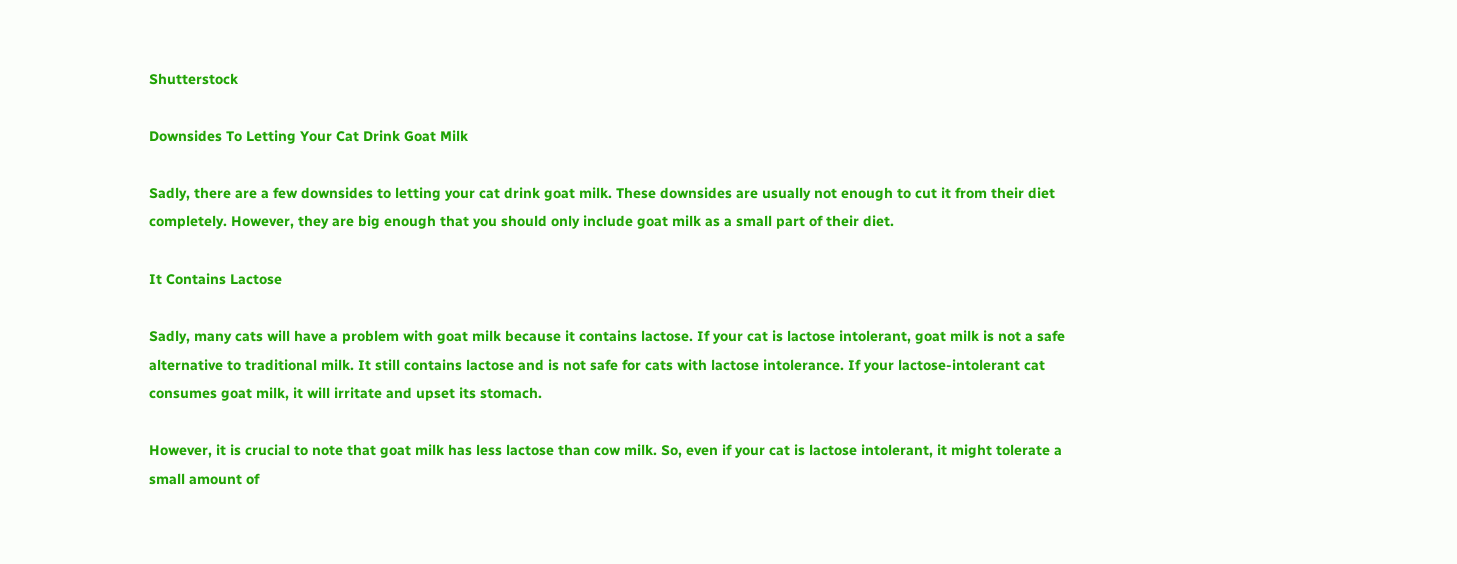Shutterstock

Downsides To Letting Your Cat Drink Goat Milk

Sadly, there are a few downsides to letting your cat drink goat milk. These downsides are usually not enough to cut it from their diet completely. However, they are big enough that you should only include goat milk as a small part of their diet.

It Contains Lactose

Sadly, many cats will have a problem with goat milk because it contains lactose. If your cat is lactose intolerant, goat milk is not a safe alternative to traditional milk. It still contains lactose and is not safe for cats with lactose intolerance. If your lactose-intolerant cat consumes goat milk, it will irritate and upset its stomach.

However, it is crucial to note that goat milk has less lactose than cow milk. So, even if your cat is lactose intolerant, it might tolerate a small amount of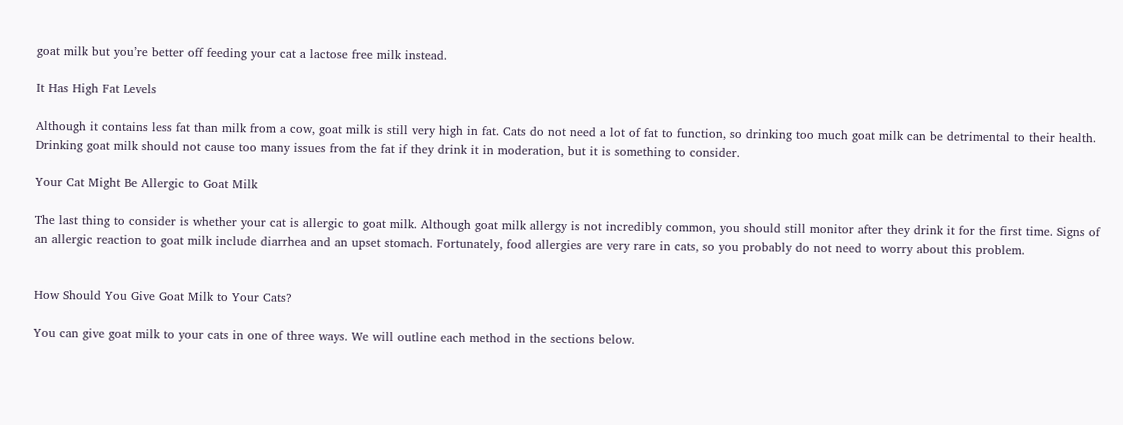goat milk but you’re better off feeding your cat a lactose free milk instead.

It Has High Fat Levels

Although it contains less fat than milk from a cow, goat milk is still very high in fat. Cats do not need a lot of fat to function, so drinking too much goat milk can be detrimental to their health. Drinking goat milk should not cause too many issues from the fat if they drink it in moderation, but it is something to consider.

Your Cat Might Be Allergic to Goat Milk

The last thing to consider is whether your cat is allergic to goat milk. Although goat milk allergy is not incredibly common, you should still monitor after they drink it for the first time. Signs of an allergic reaction to goat milk include diarrhea and an upset stomach. Fortunately, food allergies are very rare in cats, so you probably do not need to worry about this problem.


How Should You Give Goat Milk to Your Cats?

You can give goat milk to your cats in one of three ways. We will outline each method in the sections below.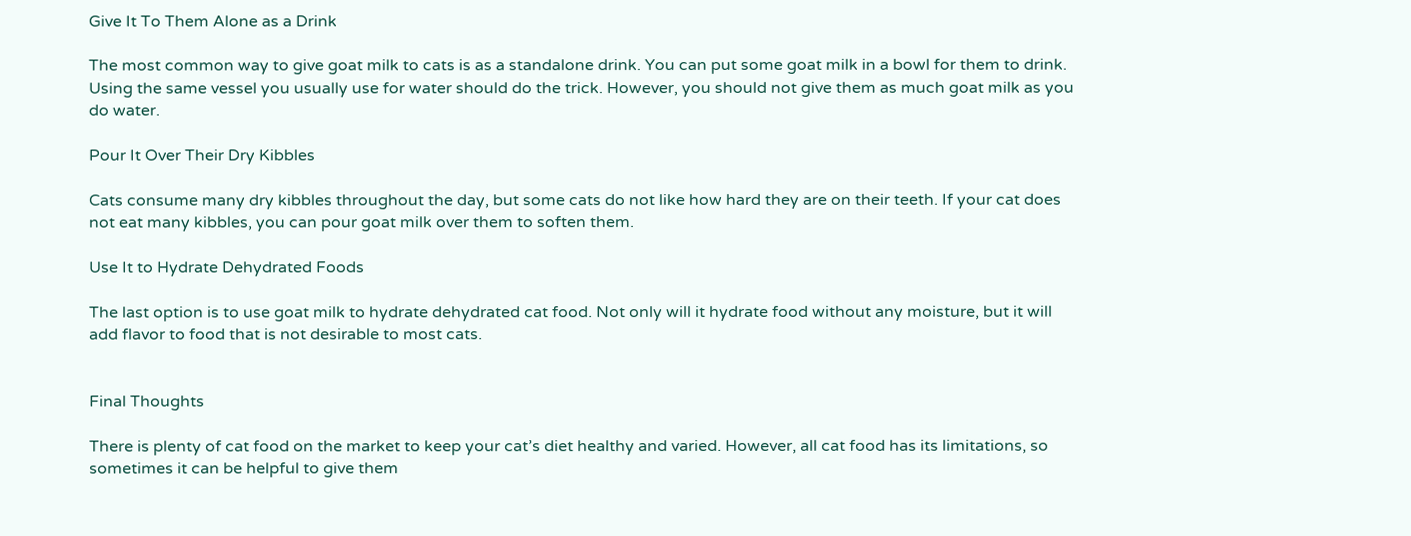Give It To Them Alone as a Drink

The most common way to give goat milk to cats is as a standalone drink. You can put some goat milk in a bowl for them to drink. Using the same vessel you usually use for water should do the trick. However, you should not give them as much goat milk as you do water.

Pour It Over Their Dry Kibbles

Cats consume many dry kibbles throughout the day, but some cats do not like how hard they are on their teeth. If your cat does not eat many kibbles, you can pour goat milk over them to soften them.

Use It to Hydrate Dehydrated Foods

The last option is to use goat milk to hydrate dehydrated cat food. Not only will it hydrate food without any moisture, but it will add flavor to food that is not desirable to most cats.


Final Thoughts

There is plenty of cat food on the market to keep your cat’s diet healthy and varied. However, all cat food has its limitations, so sometimes it can be helpful to give them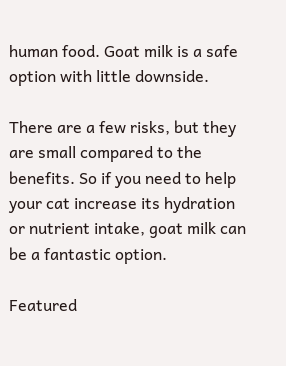human food. Goat milk is a safe option with little downside.

There are a few risks, but they are small compared to the benefits. So if you need to help your cat increase its hydration or nutrient intake, goat milk can be a fantastic option.

Featured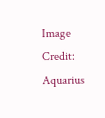Image Credit: Aquarius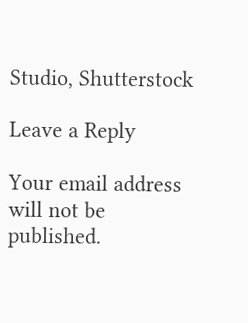Studio, Shutterstock

Leave a Reply

Your email address will not be published.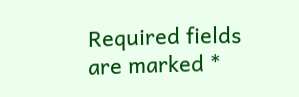Required fields are marked *